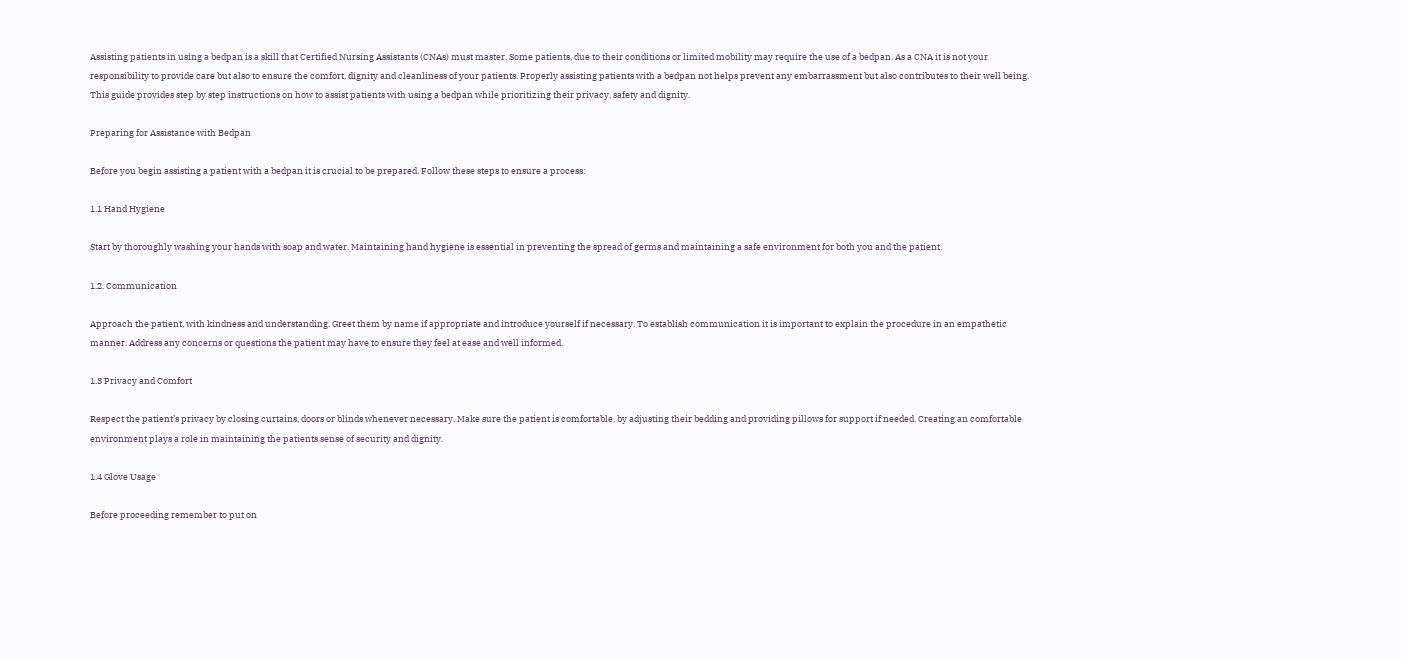Assisting patients in using a bedpan is a skill that Certified Nursing Assistants (CNAs) must master. Some patients, due to their conditions or limited mobility may require the use of a bedpan. As a CNA it is not your responsibility to provide care but also to ensure the comfort, dignity and cleanliness of your patients. Properly assisting patients with a bedpan not helps prevent any embarrassment but also contributes to their well being. This guide provides step by step instructions on how to assist patients with using a bedpan while prioritizing their privacy, safety and dignity.

Preparing for Assistance with Bedpan

Before you begin assisting a patient with a bedpan it is crucial to be prepared. Follow these steps to ensure a process:

1.1 Hand Hygiene

Start by thoroughly washing your hands with soap and water. Maintaining hand hygiene is essential in preventing the spread of germs and maintaining a safe environment for both you and the patient.

1.2. Communication

Approach the patient, with kindness and understanding. Greet them by name if appropriate and introduce yourself if necessary. To establish communication it is important to explain the procedure in an empathetic manner. Address any concerns or questions the patient may have to ensure they feel at ease and well informed.

1.3 Privacy and Comfort

Respect the patient’s privacy by closing curtains, doors or blinds whenever necessary. Make sure the patient is comfortable, by adjusting their bedding and providing pillows for support if needed. Creating an comfortable environment plays a role in maintaining the patients sense of security and dignity.

1.4 Glove Usage

Before proceeding remember to put on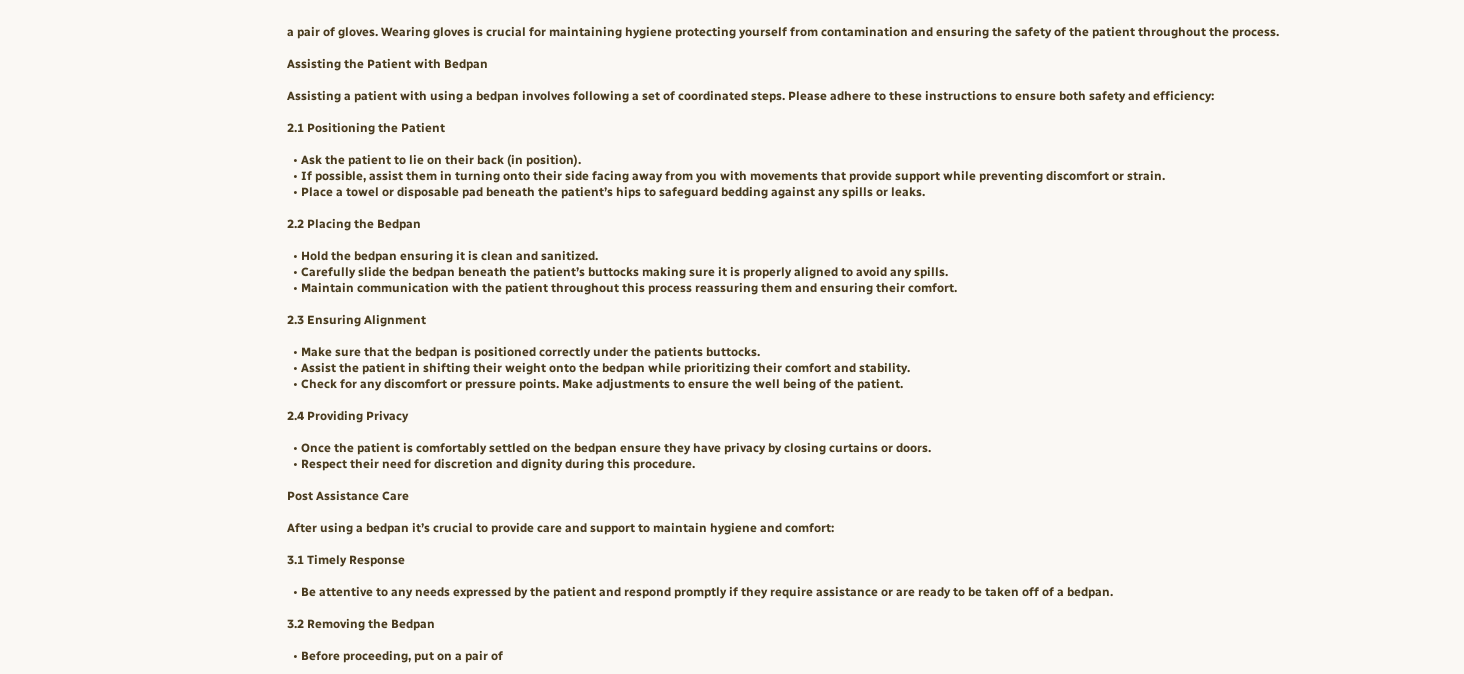a pair of gloves. Wearing gloves is crucial for maintaining hygiene protecting yourself from contamination and ensuring the safety of the patient throughout the process.

Assisting the Patient with Bedpan

Assisting a patient with using a bedpan involves following a set of coordinated steps. Please adhere to these instructions to ensure both safety and efficiency:

2.1 Positioning the Patient

  • Ask the patient to lie on their back (in position).
  • If possible, assist them in turning onto their side facing away from you with movements that provide support while preventing discomfort or strain.
  • Place a towel or disposable pad beneath the patient’s hips to safeguard bedding against any spills or leaks.

2.2 Placing the Bedpan

  • Hold the bedpan ensuring it is clean and sanitized.
  • Carefully slide the bedpan beneath the patient’s buttocks making sure it is properly aligned to avoid any spills.
  • Maintain communication with the patient throughout this process reassuring them and ensuring their comfort.

2.3 Ensuring Alignment

  • Make sure that the bedpan is positioned correctly under the patients buttocks.
  • Assist the patient in shifting their weight onto the bedpan while prioritizing their comfort and stability.
  • Check for any discomfort or pressure points. Make adjustments to ensure the well being of the patient.

2.4 Providing Privacy

  • Once the patient is comfortably settled on the bedpan ensure they have privacy by closing curtains or doors.
  • Respect their need for discretion and dignity during this procedure.

Post Assistance Care

After using a bedpan it’s crucial to provide care and support to maintain hygiene and comfort:

3.1 Timely Response

  • Be attentive to any needs expressed by the patient and respond promptly if they require assistance or are ready to be taken off of a bedpan.

3.2 Removing the Bedpan

  • Before proceeding, put on a pair of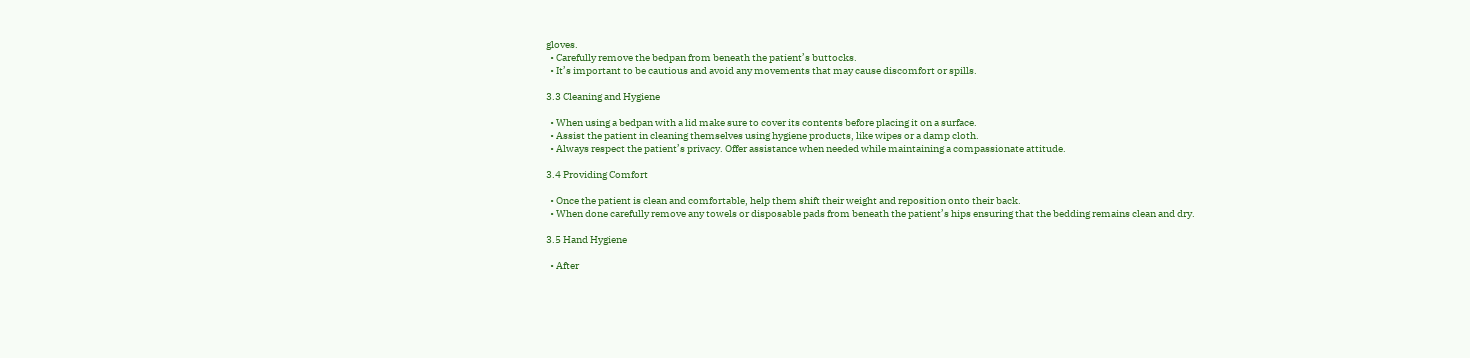gloves.
  • Carefully remove the bedpan from beneath the patient’s buttocks.
  • It’s important to be cautious and avoid any movements that may cause discomfort or spills.

3.3 Cleaning and Hygiene

  • When using a bedpan with a lid make sure to cover its contents before placing it on a surface.
  • Assist the patient in cleaning themselves using hygiene products, like wipes or a damp cloth.
  • Always respect the patient’s privacy. Offer assistance when needed while maintaining a compassionate attitude.

3.4 Providing Comfort

  • Once the patient is clean and comfortable, help them shift their weight and reposition onto their back.
  • When done carefully remove any towels or disposable pads from beneath the patient’s hips ensuring that the bedding remains clean and dry.

3.5 Hand Hygiene

  • After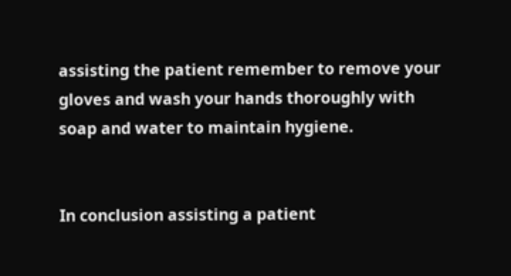assisting the patient remember to remove your gloves and wash your hands thoroughly with soap and water to maintain hygiene.


In conclusion assisting a patient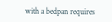with a bedpan requires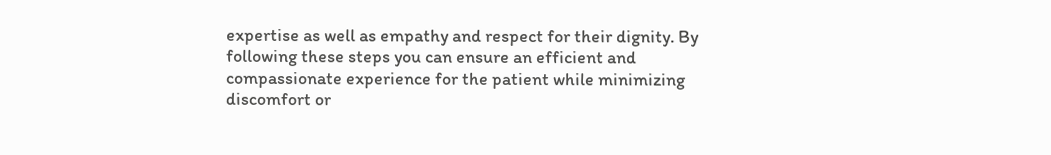expertise as well as empathy and respect for their dignity. By following these steps you can ensure an efficient and compassionate experience for the patient while minimizing discomfort or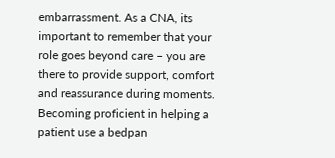embarrassment. As a CNA, its important to remember that your role goes beyond care – you are there to provide support, comfort and reassurance during moments. Becoming proficient in helping a patient use a bedpan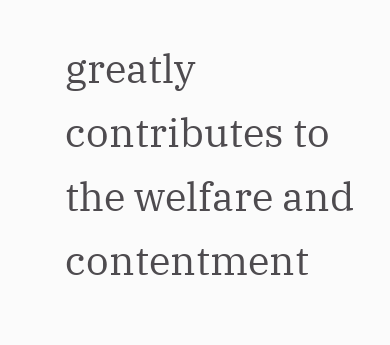greatly contributes to the welfare and contentment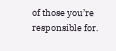of those you’re responsible for.